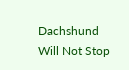Dachshund Will Not Stop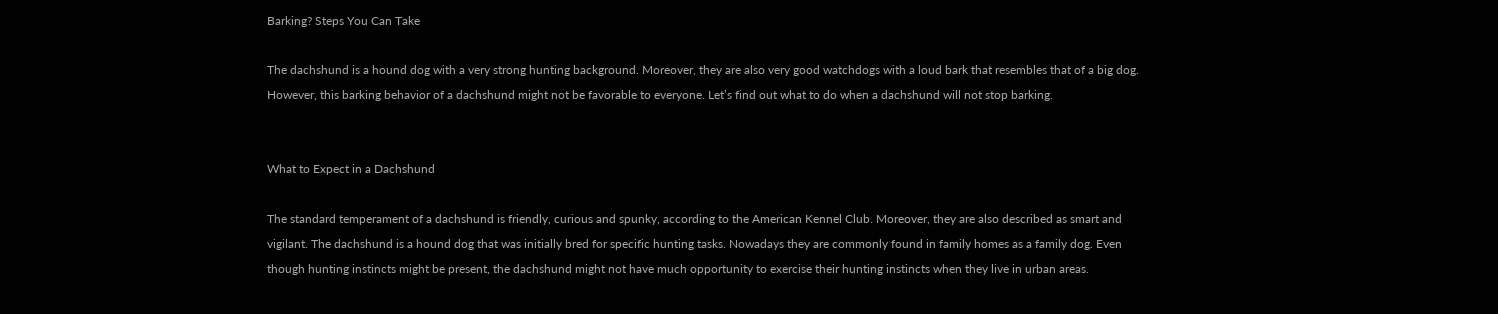Barking? Steps You Can Take

The dachshund is a hound dog with a very strong hunting background. Moreover, they are also very good watchdogs with a loud bark that resembles that of a big dog. However, this barking behavior of a dachshund might not be favorable to everyone. Let’s find out what to do when a dachshund will not stop barking.


What to Expect in a Dachshund

The standard temperament of a dachshund is friendly, curious and spunky, according to the American Kennel Club. Moreover, they are also described as smart and vigilant. The dachshund is a hound dog that was initially bred for specific hunting tasks. Nowadays they are commonly found in family homes as a family dog. Even though hunting instincts might be present, the dachshund might not have much opportunity to exercise their hunting instincts when they live in urban areas.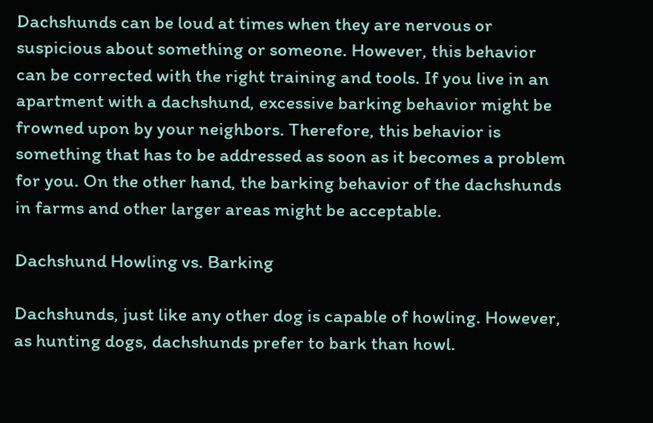Dachshunds can be loud at times when they are nervous or suspicious about something or someone. However, this behavior can be corrected with the right training and tools. If you live in an apartment with a dachshund, excessive barking behavior might be frowned upon by your neighbors. Therefore, this behavior is something that has to be addressed as soon as it becomes a problem for you. On the other hand, the barking behavior of the dachshunds in farms and other larger areas might be acceptable.

Dachshund Howling vs. Barking

Dachshunds, just like any other dog is capable of howling. However, as hunting dogs, dachshunds prefer to bark than howl.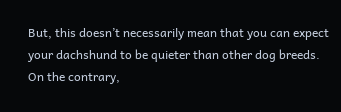But, this doesn’t necessarily mean that you can expect your dachshund to be quieter than other dog breeds. On the contrary,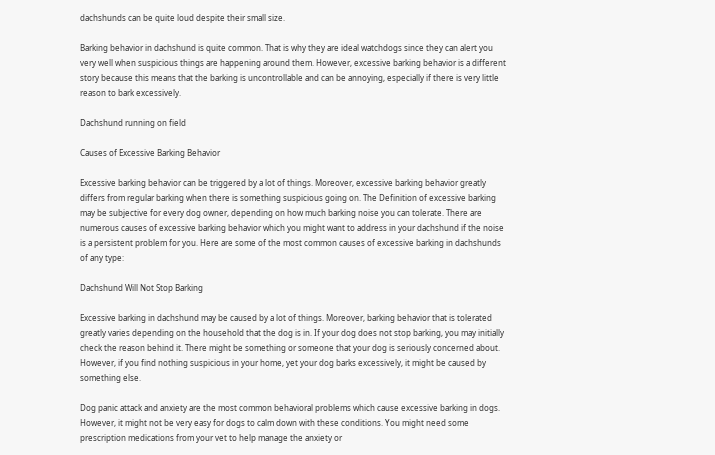dachshunds can be quite loud despite their small size.

Barking behavior in dachshund is quite common. That is why they are ideal watchdogs since they can alert you very well when suspicious things are happening around them. However, excessive barking behavior is a different story because this means that the barking is uncontrollable and can be annoying, especially if there is very little reason to bark excessively.

Dachshund running on field

Causes of Excessive Barking Behavior

Excessive barking behavior can be triggered by a lot of things. Moreover, excessive barking behavior greatly differs from regular barking when there is something suspicious going on. The Definition of excessive barking may be subjective for every dog owner, depending on how much barking noise you can tolerate. There are numerous causes of excessive barking behavior which you might want to address in your dachshund if the noise is a persistent problem for you. Here are some of the most common causes of excessive barking in dachshunds of any type:

Dachshund Will Not Stop Barking

Excessive barking in dachshund may be caused by a lot of things. Moreover, barking behavior that is tolerated greatly varies depending on the household that the dog is in. If your dog does not stop barking, you may initially check the reason behind it. There might be something or someone that your dog is seriously concerned about. However, if you find nothing suspicious in your home, yet your dog barks excessively, it might be caused by something else.

Dog panic attack and anxiety are the most common behavioral problems which cause excessive barking in dogs. However, it might not be very easy for dogs to calm down with these conditions. You might need some prescription medications from your vet to help manage the anxiety or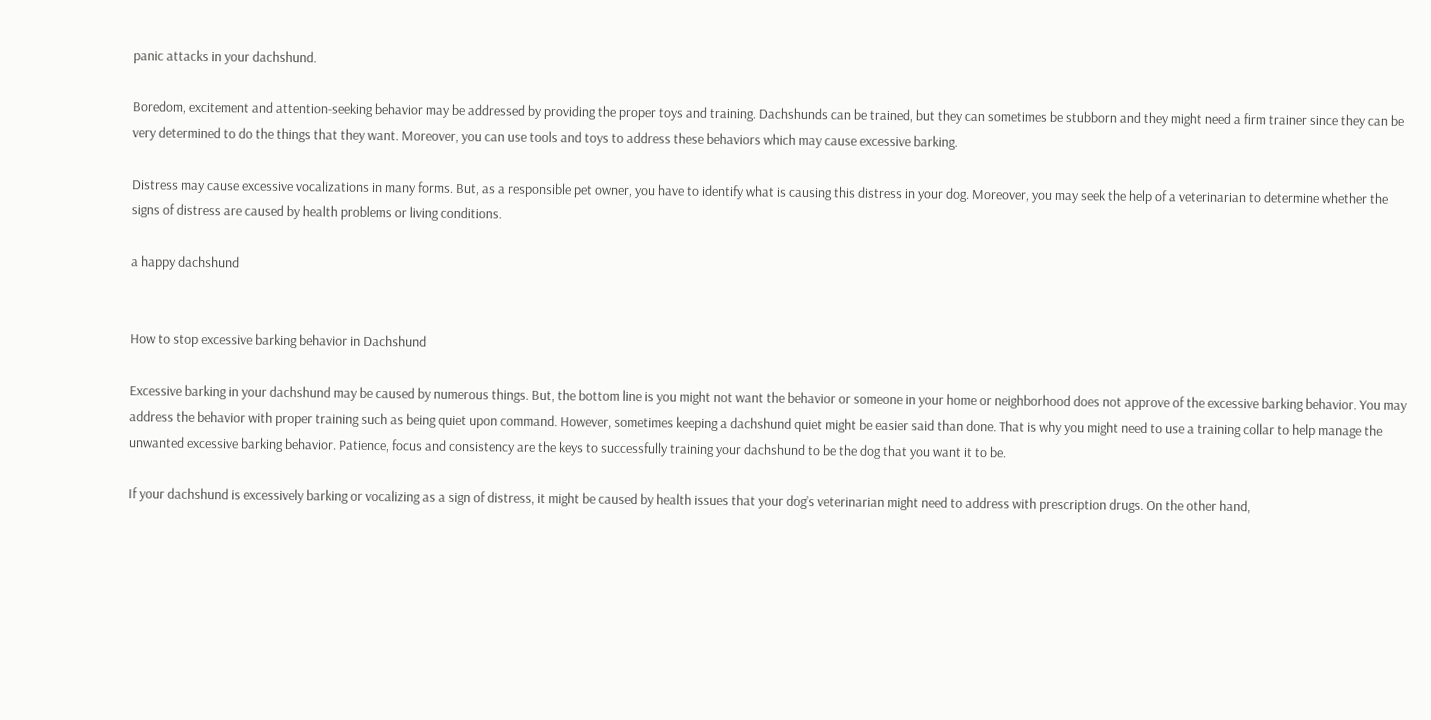panic attacks in your dachshund.

Boredom, excitement and attention-seeking behavior may be addressed by providing the proper toys and training. Dachshunds can be trained, but they can sometimes be stubborn and they might need a firm trainer since they can be very determined to do the things that they want. Moreover, you can use tools and toys to address these behaviors which may cause excessive barking.

Distress may cause excessive vocalizations in many forms. But, as a responsible pet owner, you have to identify what is causing this distress in your dog. Moreover, you may seek the help of a veterinarian to determine whether the signs of distress are caused by health problems or living conditions.

a happy dachshund


How to stop excessive barking behavior in Dachshund

Excessive barking in your dachshund may be caused by numerous things. But, the bottom line is you might not want the behavior or someone in your home or neighborhood does not approve of the excessive barking behavior. You may address the behavior with proper training such as being quiet upon command. However, sometimes keeping a dachshund quiet might be easier said than done. That is why you might need to use a training collar to help manage the unwanted excessive barking behavior. Patience, focus and consistency are the keys to successfully training your dachshund to be the dog that you want it to be.

If your dachshund is excessively barking or vocalizing as a sign of distress, it might be caused by health issues that your dog’s veterinarian might need to address with prescription drugs. On the other hand,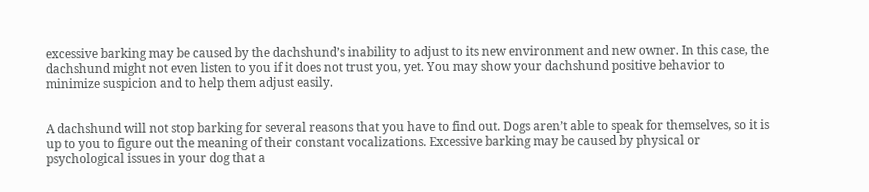excessive barking may be caused by the dachshund’s inability to adjust to its new environment and new owner. In this case, the dachshund might not even listen to you if it does not trust you, yet. You may show your dachshund positive behavior to minimize suspicion and to help them adjust easily.


A dachshund will not stop barking for several reasons that you have to find out. Dogs aren’t able to speak for themselves, so it is up to you to figure out the meaning of their constant vocalizations. Excessive barking may be caused by physical or psychological issues in your dog that a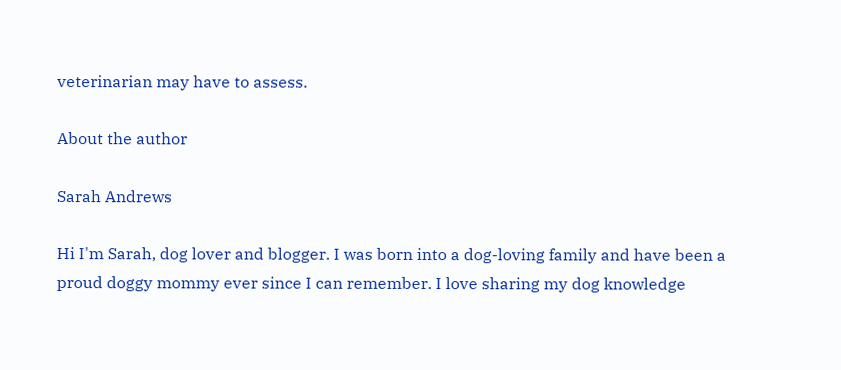veterinarian may have to assess.

About the author

Sarah Andrews

Hi I'm Sarah, dog lover and blogger. I was born into a dog-loving family and have been a proud doggy mommy ever since I can remember. I love sharing my dog knowledge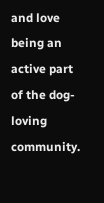and love being an active part of the dog-loving community.